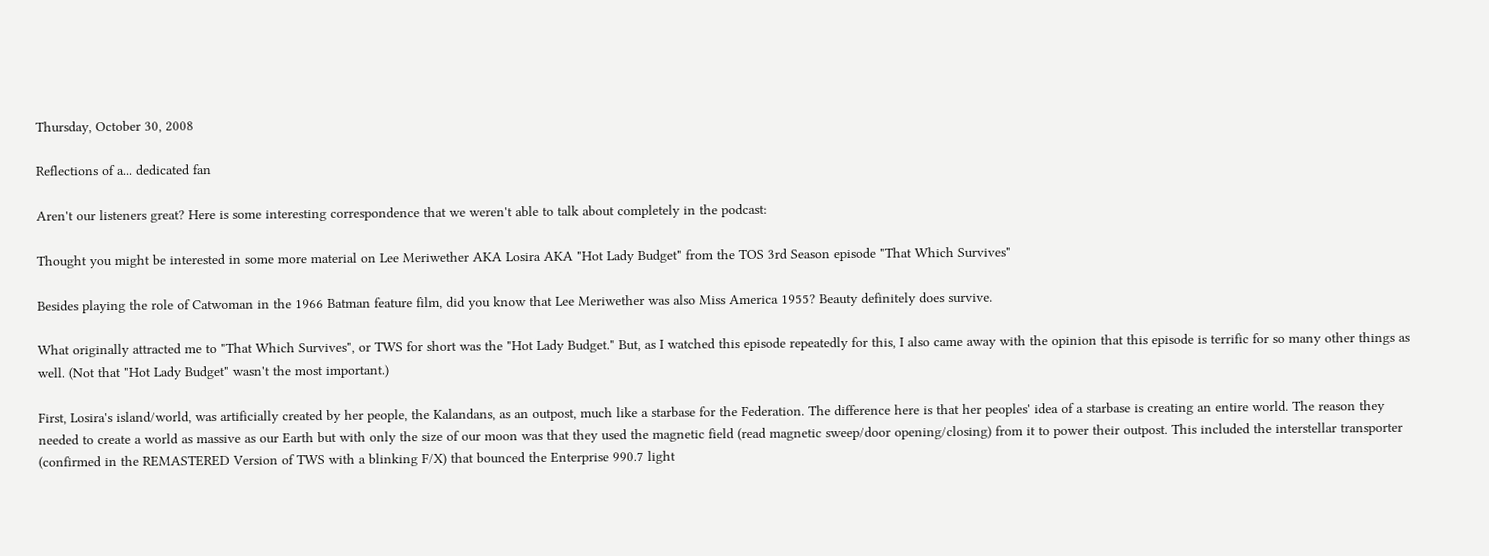Thursday, October 30, 2008

Reflections of a... dedicated fan

Aren't our listeners great? Here is some interesting correspondence that we weren't able to talk about completely in the podcast:

Thought you might be interested in some more material on Lee Meriwether AKA Losira AKA "Hot Lady Budget" from the TOS 3rd Season episode "That Which Survives"

Besides playing the role of Catwoman in the 1966 Batman feature film, did you know that Lee Meriwether was also Miss America 1955? Beauty definitely does survive.

What originally attracted me to "That Which Survives", or TWS for short was the "Hot Lady Budget." But, as I watched this episode repeatedly for this, I also came away with the opinion that this episode is terrific for so many other things as well. (Not that "Hot Lady Budget" wasn't the most important.)

First, Losira's island/world, was artificially created by her people, the Kalandans, as an outpost, much like a starbase for the Federation. The difference here is that her peoples' idea of a starbase is creating an entire world. The reason they needed to create a world as massive as our Earth but with only the size of our moon was that they used the magnetic field (read magnetic sweep/door opening/closing) from it to power their outpost. This included the interstellar transporter (confirmed in the REMASTERED Version of TWS with a blinking F/X) that bounced the Enterprise 990.7 light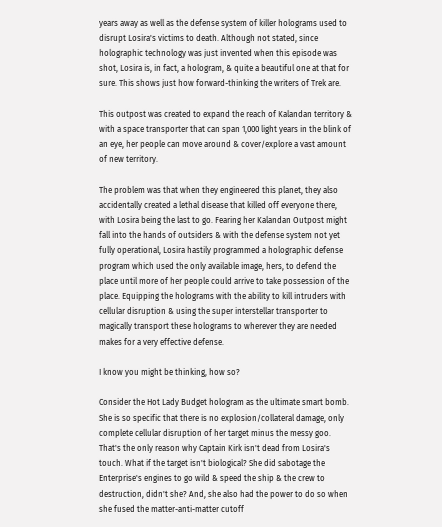years away as well as the defense system of killer holograms used to disrupt Losira's victims to death. Although not stated, since holographic technology was just invented when this episode was shot, Losira is, in fact, a hologram, & quite a beautiful one at that for sure. This shows just how forward-thinking the writers of Trek are.

This outpost was created to expand the reach of Kalandan territory & with a space transporter that can span 1,000 light years in the blink of an eye, her people can move around & cover/explore a vast amount of new territory.

The problem was that when they engineered this planet, they also accidentally created a lethal disease that killed off everyone there, with Losira being the last to go. Fearing her Kalandan Outpost might fall into the hands of outsiders & with the defense system not yet fully operational, Losira hastily programmed a holographic defense program which used the only available image, hers, to defend the place until more of her people could arrive to take possession of the place. Equipping the holograms with the ability to kill intruders with cellular disruption & using the super interstellar transporter to magically transport these holograms to wherever they are needed makes for a very effective defense.

I know you might be thinking, how so?

Consider the Hot Lady Budget hologram as the ultimate smart bomb. She is so specific that there is no explosion/collateral damage, only complete cellular disruption of her target minus the messy goo. That's the only reason why Captain Kirk isn't dead from Losira's touch. What if the target isn't biological? She did sabotage the Enterprise's engines to go wild & speed the ship & the crew to destruction, didn't she? And, she also had the power to do so when she fused the matter-anti-matter cutoff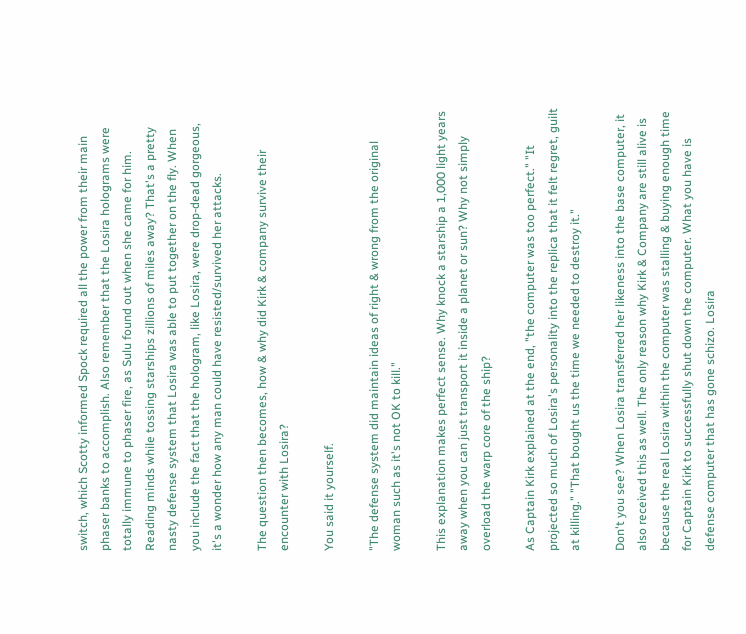switch, which Scotty informed Spock required all the power from their main phaser banks to accomplish. Also remember that the Losira holograms were totally immune to phaser fire, as Sulu found out when she came for him. Reading minds while tossing starships zillions of miles away? That's a pretty nasty defense system that Losira was able to put together on the fly. When you include the fact that the hologram, like Losira, were drop-dead gorgeous, it's a wonder how any man could have resisted/survived her attacks.

The question then becomes, how & why did Kirk & company survive their encounter with Losira?

You said it yourself.

"The defense system did maintain ideas of right & wrong from the original woman such as it's not OK to kill."

This explanation makes perfect sense. Why knock a starship a 1,000 light years away when you can just transport it inside a planet or sun? Why not simply overload the warp core of the ship?

As Captain Kirk explained at the end, "the computer was too perfect." "It projected so much of Losira's personality into the replica that it felt regret, guilt at killing." "That bought us the time we needed to destroy it."

Don't you see? When Losira transferred her likeness into the base computer, it also received this as well. The only reason why Kirk & Company are still alive is because the real Losira within the computer was stalling & buying enough time for Captain Kirk to successfully shut down the computer. What you have is defense computer that has gone schizo. Losira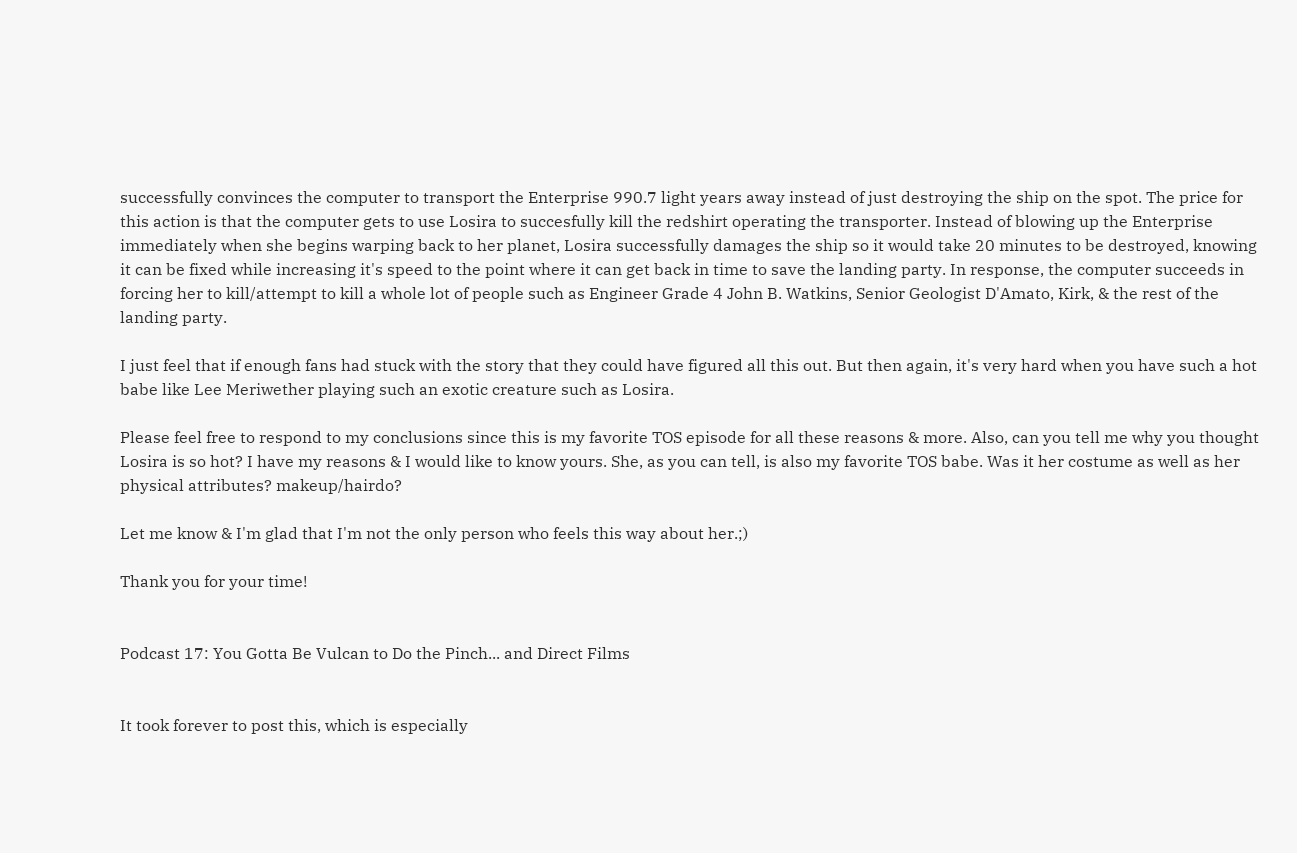successfully convinces the computer to transport the Enterprise 990.7 light years away instead of just destroying the ship on the spot. The price for this action is that the computer gets to use Losira to succesfully kill the redshirt operating the transporter. Instead of blowing up the Enterprise immediately when she begins warping back to her planet, Losira successfully damages the ship so it would take 20 minutes to be destroyed, knowing it can be fixed while increasing it's speed to the point where it can get back in time to save the landing party. In response, the computer succeeds in forcing her to kill/attempt to kill a whole lot of people such as Engineer Grade 4 John B. Watkins, Senior Geologist D'Amato, Kirk, & the rest of the landing party.

I just feel that if enough fans had stuck with the story that they could have figured all this out. But then again, it's very hard when you have such a hot babe like Lee Meriwether playing such an exotic creature such as Losira.

Please feel free to respond to my conclusions since this is my favorite TOS episode for all these reasons & more. Also, can you tell me why you thought Losira is so hot? I have my reasons & I would like to know yours. She, as you can tell, is also my favorite TOS babe. Was it her costume as well as her physical attributes? makeup/hairdo?

Let me know & I'm glad that I'm not the only person who feels this way about her.;)

Thank you for your time!


Podcast 17: You Gotta Be Vulcan to Do the Pinch... and Direct Films


It took forever to post this, which is especially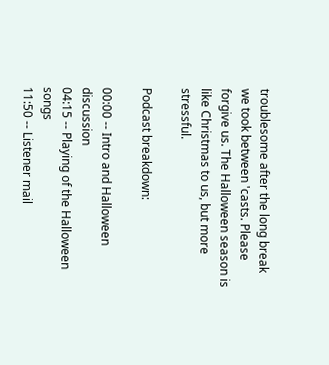troublesome after the long break we took between 'casts. Please forgive us. The Halloween season is like Christmas to us, but more stressful.

Podcast breakdown:

00:00 -- Intro and Halloween discussion
04:15 -- Playing of the Halloween songs
11:50 -- Listener mail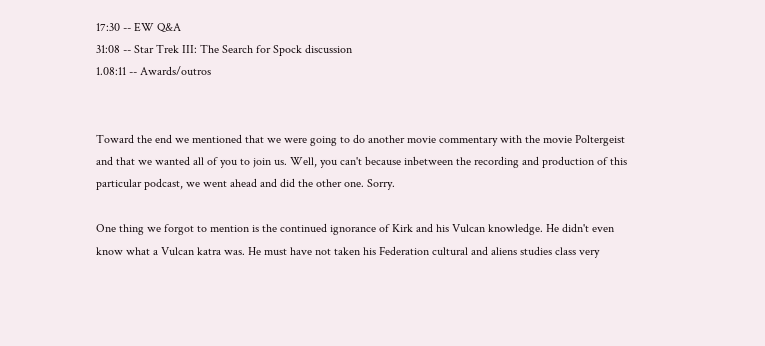17:30 -- EW Q&A
31:08 -- Star Trek III: The Search for Spock discussion
1.08:11 -- Awards/outros


Toward the end we mentioned that we were going to do another movie commentary with the movie Poltergeist and that we wanted all of you to join us. Well, you can't because inbetween the recording and production of this particular podcast, we went ahead and did the other one. Sorry.

One thing we forgot to mention is the continued ignorance of Kirk and his Vulcan knowledge. He didn't even know what a Vulcan katra was. He must have not taken his Federation cultural and aliens studies class very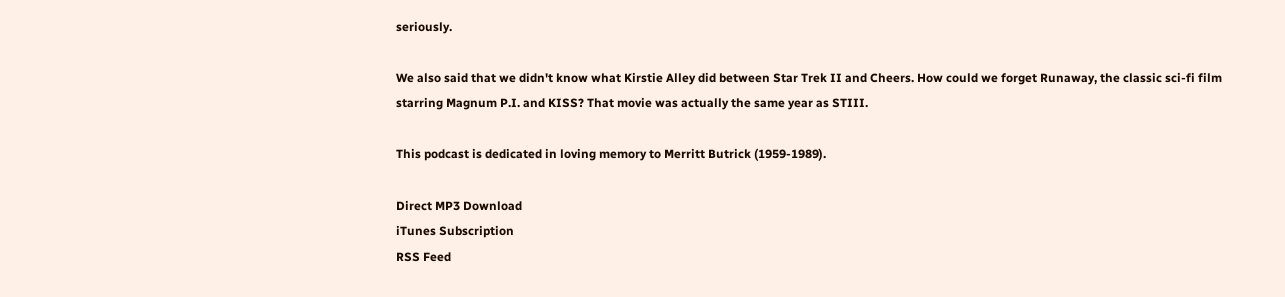seriously.

We also said that we didn't know what Kirstie Alley did between Star Trek II and Cheers. How could we forget Runaway, the classic sci-fi film starring Magnum P.I. and KISS? That movie was actually the same year as STIII.

This podcast is dedicated in loving memory to Merritt Butrick (1959-1989).

Direct MP3 Download
iTunes Subscription
RSS Feed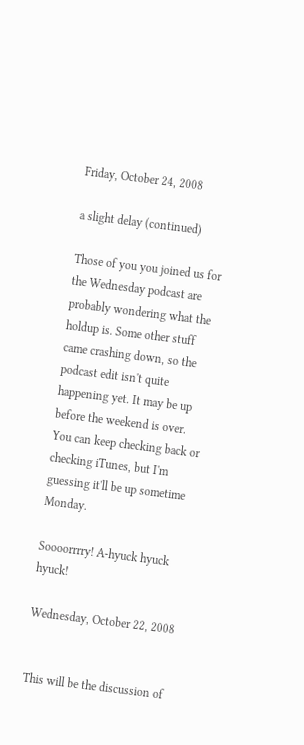Friday, October 24, 2008

a slight delay (continued)

Those of you you joined us for the Wednesday podcast are probably wondering what the holdup is. Some other stuff came crashing down, so the podcast edit isn't quite happening yet. It may be up before the weekend is over. You can keep checking back or checking iTunes, but I'm guessing it'll be up sometime Monday.

Soooorrrry! A-hyuck hyuck hyuck!

Wednesday, October 22, 2008


This will be the discussion of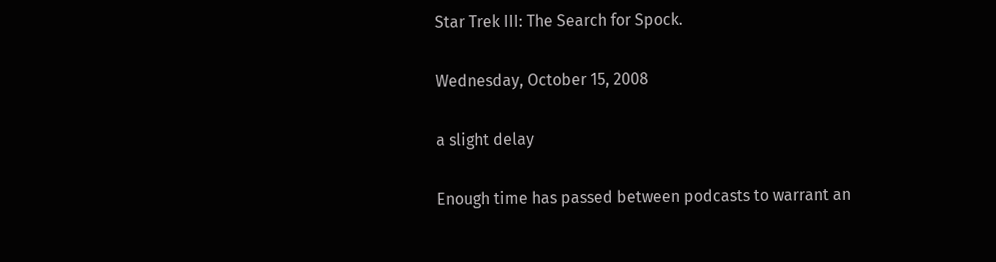Star Trek III: The Search for Spock.

Wednesday, October 15, 2008

a slight delay

Enough time has passed between podcasts to warrant an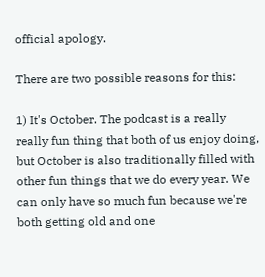official apology.

There are two possible reasons for this:

1) It's October. The podcast is a really really fun thing that both of us enjoy doing, but October is also traditionally filled with other fun things that we do every year. We can only have so much fun because we're both getting old and one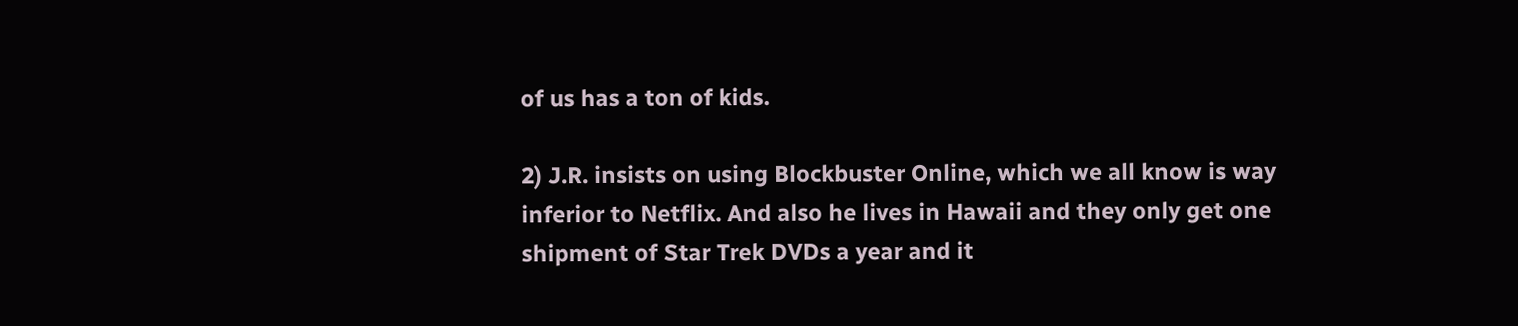of us has a ton of kids.

2) J.R. insists on using Blockbuster Online, which we all know is way inferior to Netflix. And also he lives in Hawaii and they only get one shipment of Star Trek DVDs a year and it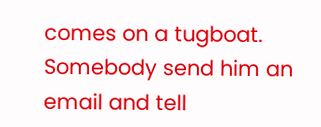comes on a tugboat. Somebody send him an email and tell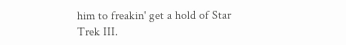him to freakin' get a hold of Star Trek III.